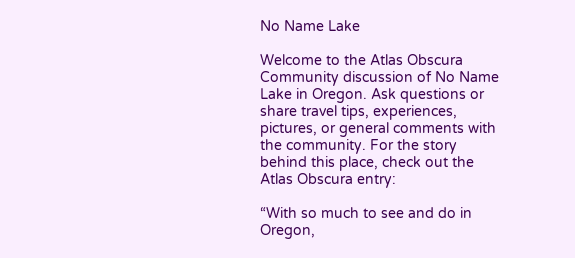No Name Lake

Welcome to the Atlas Obscura Community discussion of No Name Lake in Oregon. Ask questions or share travel tips, experiences, pictures, or general comments with the community. For the story behind this place, check out the Atlas Obscura entry:

“With so much to see and do in Oregon,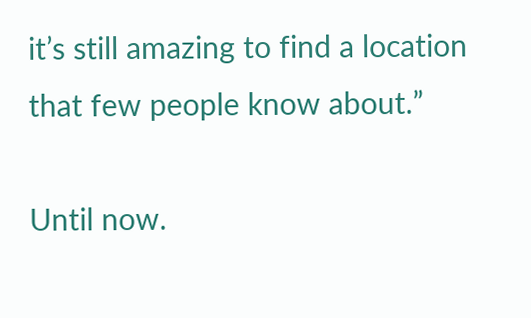it’s still amazing to find a location that few people know about.”

Until now.